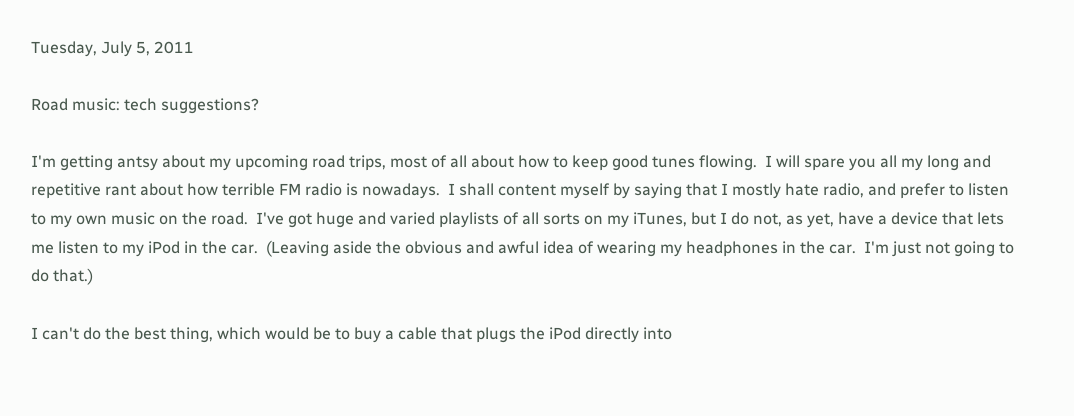Tuesday, July 5, 2011

Road music: tech suggestions?

I'm getting antsy about my upcoming road trips, most of all about how to keep good tunes flowing.  I will spare you all my long and repetitive rant about how terrible FM radio is nowadays.  I shall content myself by saying that I mostly hate radio, and prefer to listen to my own music on the road.  I've got huge and varied playlists of all sorts on my iTunes, but I do not, as yet, have a device that lets me listen to my iPod in the car.  (Leaving aside the obvious and awful idea of wearing my headphones in the car.  I'm just not going to do that.)

I can't do the best thing, which would be to buy a cable that plugs the iPod directly into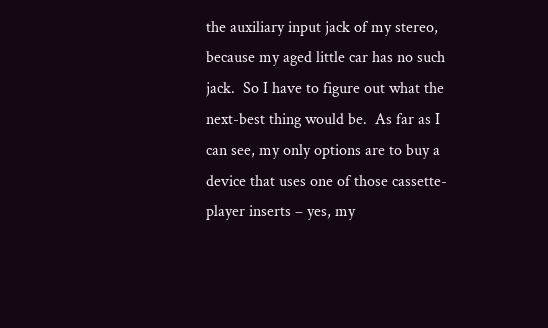the auxiliary input jack of my stereo, because my aged little car has no such jack.  So I have to figure out what the next-best thing would be.  As far as I can see, my only options are to buy a device that uses one of those cassette-player inserts – yes, my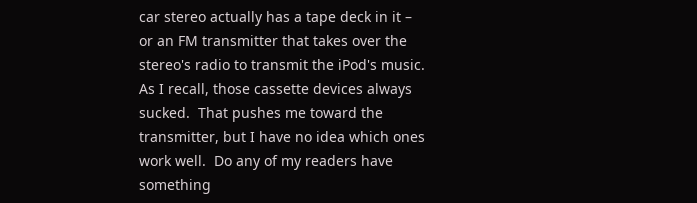car stereo actually has a tape deck in it – or an FM transmitter that takes over the stereo's radio to transmit the iPod's music.  As I recall, those cassette devices always sucked.  That pushes me toward the transmitter, but I have no idea which ones work well.  Do any of my readers have something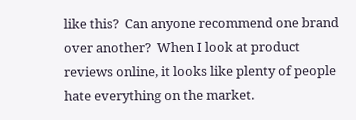like this?  Can anyone recommend one brand over another?  When I look at product reviews online, it looks like plenty of people hate everything on the market.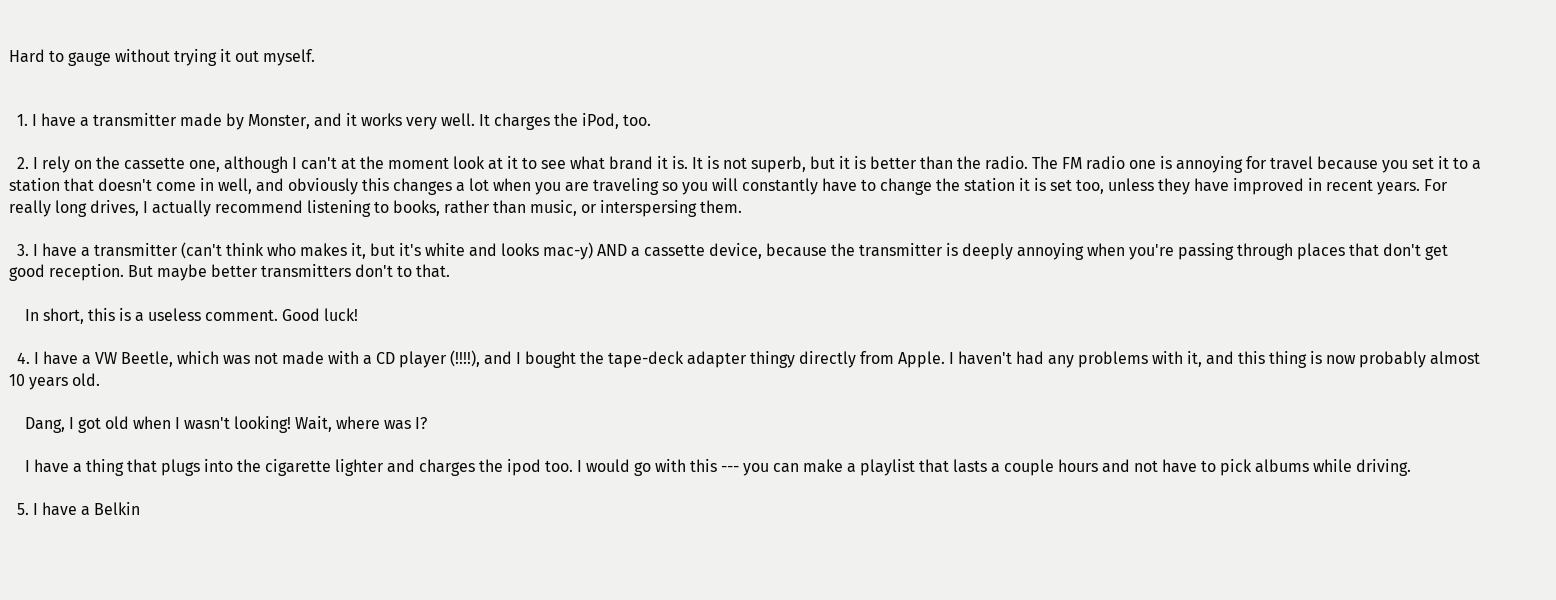Hard to gauge without trying it out myself.


  1. I have a transmitter made by Monster, and it works very well. It charges the iPod, too.

  2. I rely on the cassette one, although I can't at the moment look at it to see what brand it is. It is not superb, but it is better than the radio. The FM radio one is annoying for travel because you set it to a station that doesn't come in well, and obviously this changes a lot when you are traveling so you will constantly have to change the station it is set too, unless they have improved in recent years. For really long drives, I actually recommend listening to books, rather than music, or interspersing them.

  3. I have a transmitter (can't think who makes it, but it's white and looks mac-y) AND a cassette device, because the transmitter is deeply annoying when you're passing through places that don't get good reception. But maybe better transmitters don't to that.

    In short, this is a useless comment. Good luck!

  4. I have a VW Beetle, which was not made with a CD player (!!!!), and I bought the tape-deck adapter thingy directly from Apple. I haven't had any problems with it, and this thing is now probably almost 10 years old.

    Dang, I got old when I wasn't looking! Wait, where was I?

    I have a thing that plugs into the cigarette lighter and charges the ipod too. I would go with this --- you can make a playlist that lasts a couple hours and not have to pick albums while driving.

  5. I have a Belkin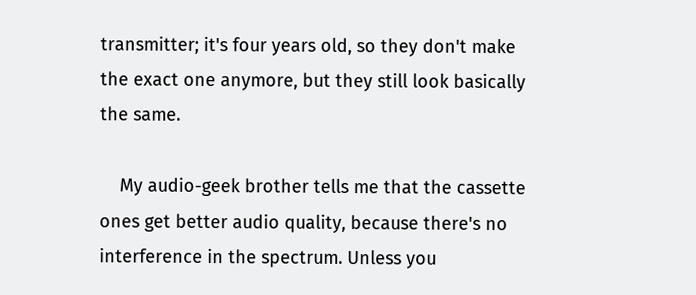transmitter; it's four years old, so they don't make the exact one anymore, but they still look basically the same.

    My audio-geek brother tells me that the cassette ones get better audio quality, because there's no interference in the spectrum. Unless you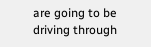are going to be driving through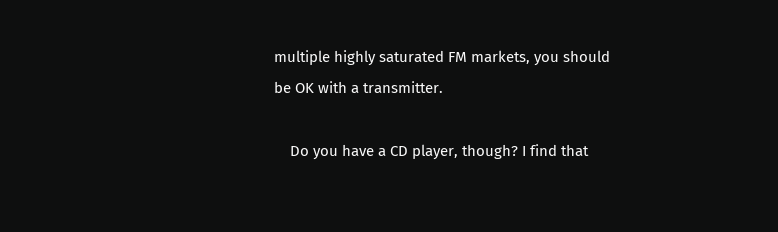multiple highly saturated FM markets, you should be OK with a transmitter.

    Do you have a CD player, though? I find that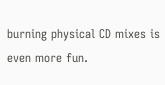burning physical CD mixes is even more fun.